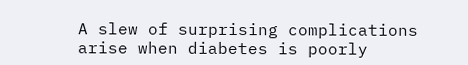A slew of surprising complications arise when diabetes is poorly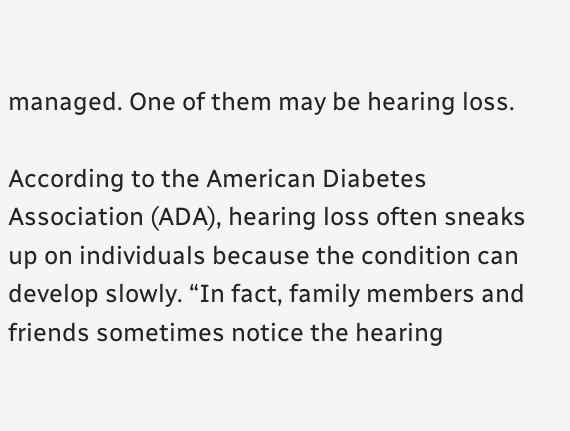managed. One of them may be hearing loss.

According to the American Diabetes Association (ADA), hearing loss often sneaks up on individuals because the condition can develop slowly. “In fact, family members and friends sometimes notice the hearing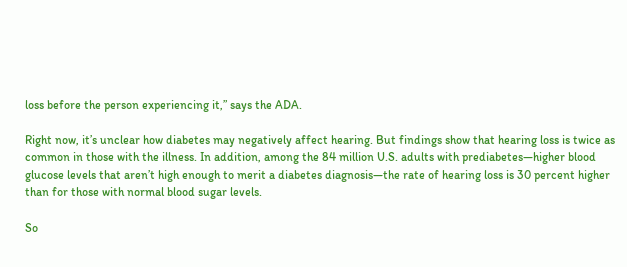loss before the person experiencing it,” says the ADA.

Right now, it’s unclear how diabetes may negatively affect hearing. But findings show that hearing loss is twice as common in those with the illness. In addition, among the 84 million U.S. adults with prediabetes—higher blood glucose levels that aren’t high enough to merit a diabetes diagnosis—the rate of hearing loss is 30 percent higher than for those with normal blood sugar levels.

So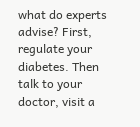what do experts advise? First, regulate your diabetes. Then talk to your doctor, visit a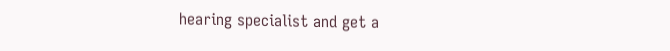hearing specialist and get a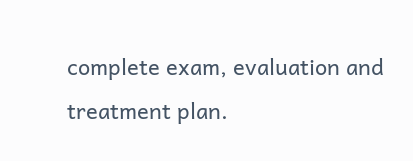complete exam, evaluation and treatment plan.